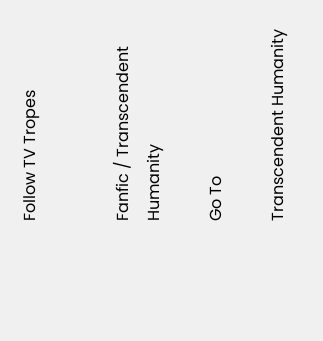Follow TV Tropes


Fanfic / Transcendent Humanity

Go To

Transcendent Humanity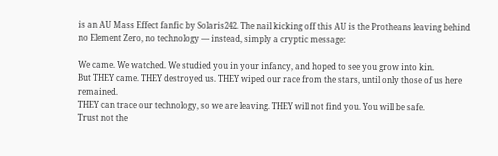is an AU Mass Effect fanfic by Solaris242. The nail kicking off this AU is the Protheans leaving behind no Element Zero, no technology — instead, simply a cryptic message:

We came. We watched. We studied you in your infancy, and hoped to see you grow into kin.
But THEY came. THEY destroyed us. THEY wiped our race from the stars, until only those of us here remained.
THEY can trace our technology, so we are leaving. THEY will not find you. You will be safe.
Trust not the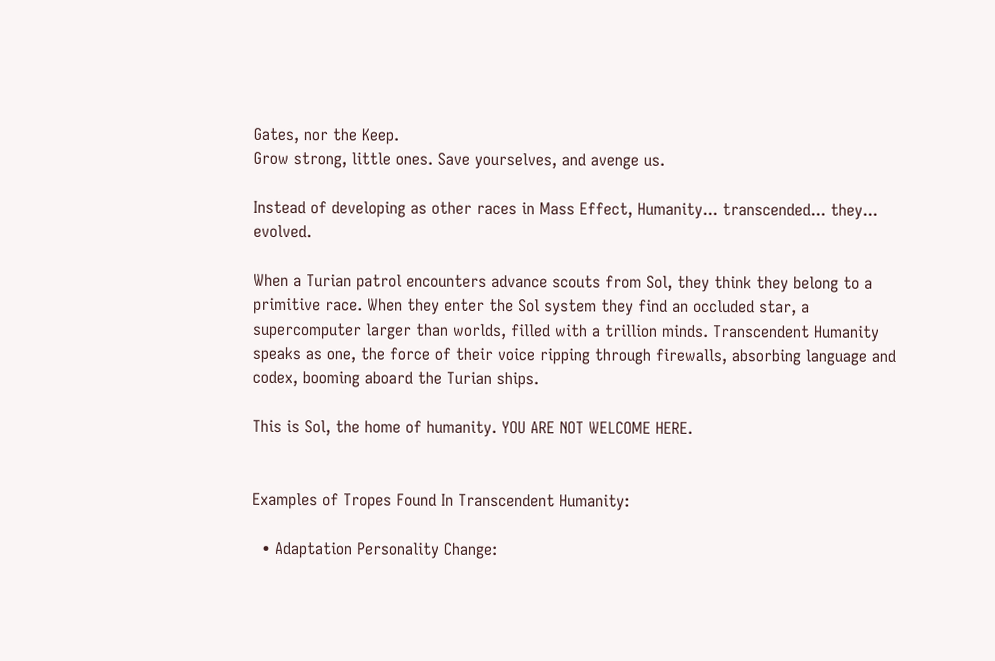Gates, nor the Keep.
Grow strong, little ones. Save yourselves, and avenge us.

Instead of developing as other races in Mass Effect, Humanity... transcended... they... evolved.

When a Turian patrol encounters advance scouts from Sol, they think they belong to a primitive race. When they enter the Sol system they find an occluded star, a supercomputer larger than worlds, filled with a trillion minds. Transcendent Humanity speaks as one, the force of their voice ripping through firewalls, absorbing language and codex, booming aboard the Turian ships.

This is Sol, the home of humanity. YOU ARE NOT WELCOME HERE.


Examples of Tropes Found In Transcendent Humanity:

  • Adaptation Personality Change: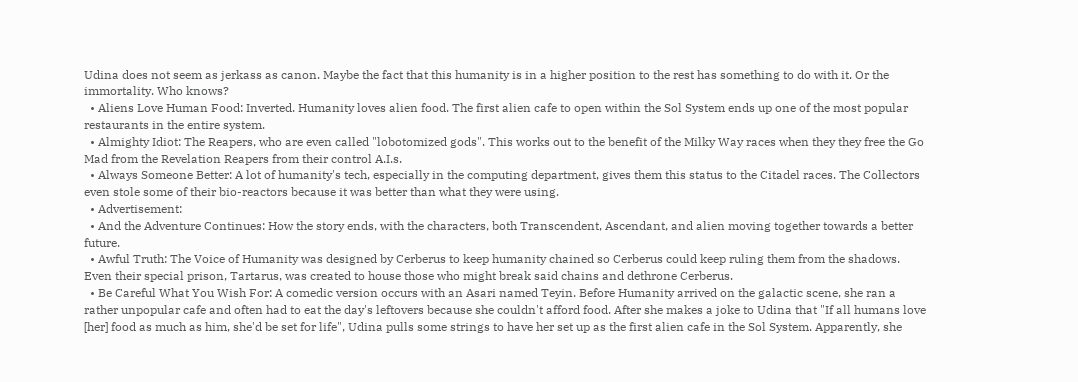Udina does not seem as jerkass as canon. Maybe the fact that this humanity is in a higher position to the rest has something to do with it. Or the immortality. Who knows?
  • Aliens Love Human Food: Inverted. Humanity loves alien food. The first alien cafe to open within the Sol System ends up one of the most popular restaurants in the entire system.
  • Almighty Idiot: The Reapers, who are even called "lobotomized gods". This works out to the benefit of the Milky Way races when they they free the Go Mad from the Revelation Reapers from their control A.I.s.
  • Always Someone Better: A lot of humanity's tech, especially in the computing department, gives them this status to the Citadel races. The Collectors even stole some of their bio-reactors because it was better than what they were using.
  • Advertisement:
  • And the Adventure Continues: How the story ends, with the characters, both Transcendent, Ascendant, and alien moving together towards a better future.
  • Awful Truth: The Voice of Humanity was designed by Cerberus to keep humanity chained so Cerberus could keep ruling them from the shadows. Even their special prison, Tartarus, was created to house those who might break said chains and dethrone Cerberus.
  • Be Careful What You Wish For: A comedic version occurs with an Asari named Teyin. Before Humanity arrived on the galactic scene, she ran a rather unpopular cafe and often had to eat the day's leftovers because she couldn't afford food. After she makes a joke to Udina that "If all humans love [her] food as much as him, she'd be set for life", Udina pulls some strings to have her set up as the first alien cafe in the Sol System. Apparently, she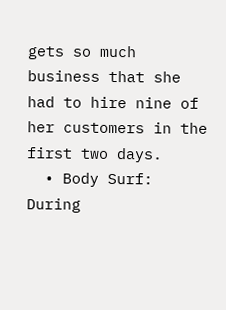gets so much business that she had to hire nine of her customers in the first two days.
  • Body Surf: During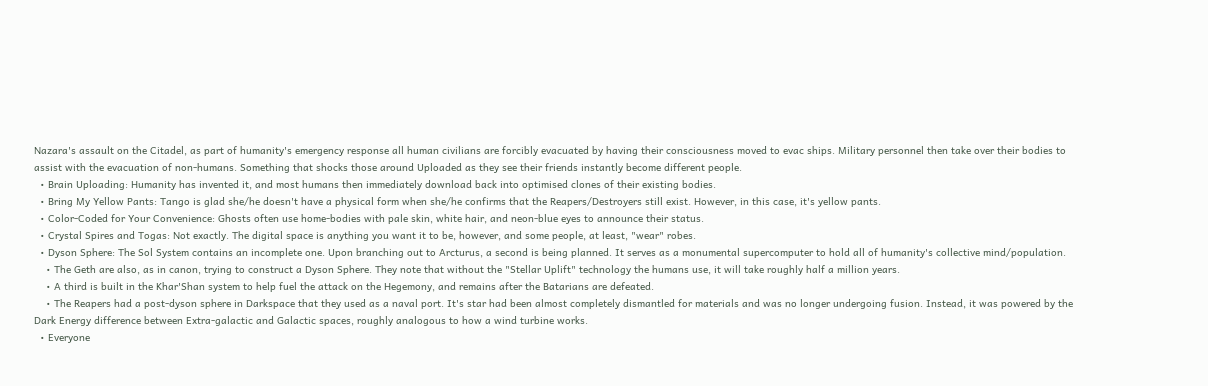Nazara's assault on the Citadel, as part of humanity's emergency response all human civilians are forcibly evacuated by having their consciousness moved to evac ships. Military personnel then take over their bodies to assist with the evacuation of non-humans. Something that shocks those around Uploaded as they see their friends instantly become different people.
  • Brain Uploading: Humanity has invented it, and most humans then immediately download back into optimised clones of their existing bodies.
  • Bring My Yellow Pants: Tango is glad she/he doesn't have a physical form when she/he confirms that the Reapers/Destroyers still exist. However, in this case, it's yellow pants.
  • Color-Coded for Your Convenience: Ghosts often use home-bodies with pale skin, white hair, and neon-blue eyes to announce their status.
  • Crystal Spires and Togas: Not exactly. The digital space is anything you want it to be, however, and some people, at least, "wear" robes.
  • Dyson Sphere: The Sol System contains an incomplete one. Upon branching out to Arcturus, a second is being planned. It serves as a monumental supercomputer to hold all of humanity's collective mind/population.
    • The Geth are also, as in canon, trying to construct a Dyson Sphere. They note that without the "Stellar Uplift" technology the humans use, it will take roughly half a million years.
    • A third is built in the Khar'Shan system to help fuel the attack on the Hegemony, and remains after the Batarians are defeated.
    • The Reapers had a post-dyson sphere in Darkspace that they used as a naval port. It's star had been almost completely dismantled for materials and was no longer undergoing fusion. Instead, it was powered by the Dark Energy difference between Extra-galactic and Galactic spaces, roughly analogous to how a wind turbine works.
  • Everyone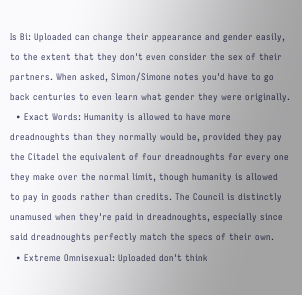Is Bi: Uploaded can change their appearance and gender easily, to the extent that they don't even consider the sex of their partners. When asked, Simon/Simone notes you'd have to go back centuries to even learn what gender they were originally.
  • Exact Words: Humanity is allowed to have more dreadnoughts than they normally would be, provided they pay the Citadel the equivalent of four dreadnoughts for every one they make over the normal limit, though humanity is allowed to pay in goods rather than credits. The Council is distinctly unamused when they're paid in dreadnoughts, especially since said dreadnoughts perfectly match the specs of their own.
  • Extreme Omnisexual: Uploaded don't think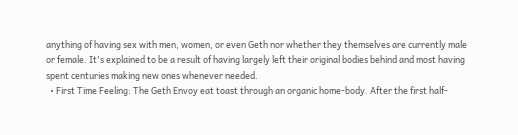anything of having sex with men, women, or even Geth nor whether they themselves are currently male or female. It's explained to be a result of having largely left their original bodies behind and most having spent centuries making new ones whenever needed.
  • First Time Feeling: The Geth Envoy eat toast through an organic home-body. After the first half-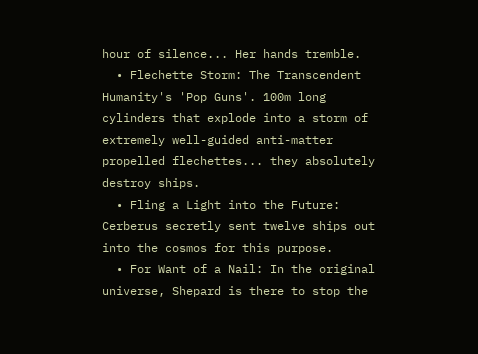hour of silence... Her hands tremble.
  • Flechette Storm: The Transcendent Humanity's 'Pop Guns'. 100m long cylinders that explode into a storm of extremely well-guided anti-matter propelled flechettes... they absolutely destroy ships.
  • Fling a Light into the Future: Cerberus secretly sent twelve ships out into the cosmos for this purpose.
  • For Want of a Nail: In the original universe, Shepard is there to stop the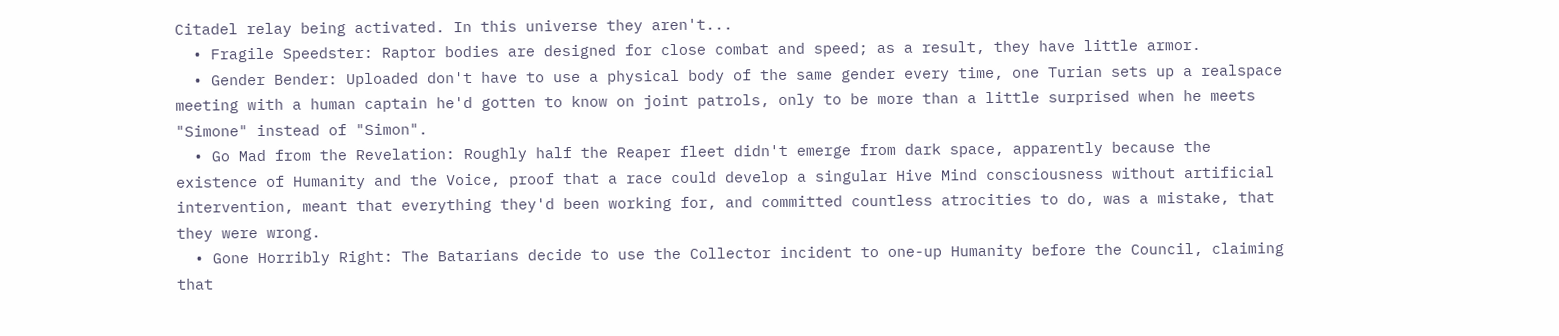Citadel relay being activated. In this universe they aren't...
  • Fragile Speedster: Raptor bodies are designed for close combat and speed; as a result, they have little armor.
  • Gender Bender: Uploaded don't have to use a physical body of the same gender every time, one Turian sets up a realspace meeting with a human captain he'd gotten to know on joint patrols, only to be more than a little surprised when he meets "Simone" instead of "Simon".
  • Go Mad from the Revelation: Roughly half the Reaper fleet didn't emerge from dark space, apparently because the existence of Humanity and the Voice, proof that a race could develop a singular Hive Mind consciousness without artificial intervention, meant that everything they'd been working for, and committed countless atrocities to do, was a mistake, that they were wrong.
  • Gone Horribly Right: The Batarians decide to use the Collector incident to one-up Humanity before the Council, claiming that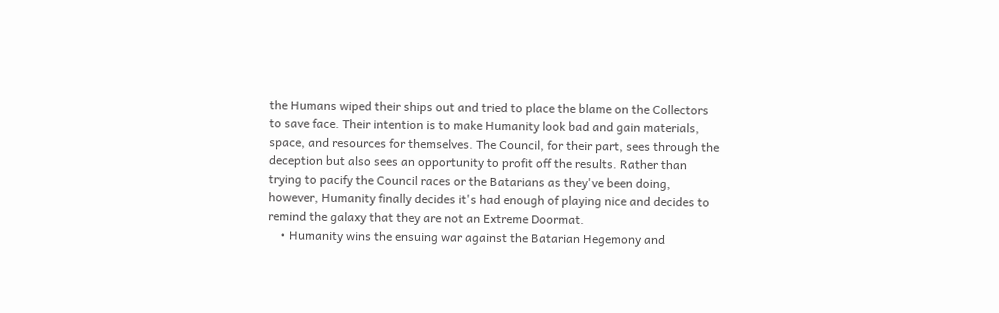the Humans wiped their ships out and tried to place the blame on the Collectors to save face. Their intention is to make Humanity look bad and gain materials, space, and resources for themselves. The Council, for their part, sees through the deception but also sees an opportunity to profit off the results. Rather than trying to pacify the Council races or the Batarians as they've been doing, however, Humanity finally decides it's had enough of playing nice and decides to remind the galaxy that they are not an Extreme Doormat.
    • Humanity wins the ensuing war against the Batarian Hegemony and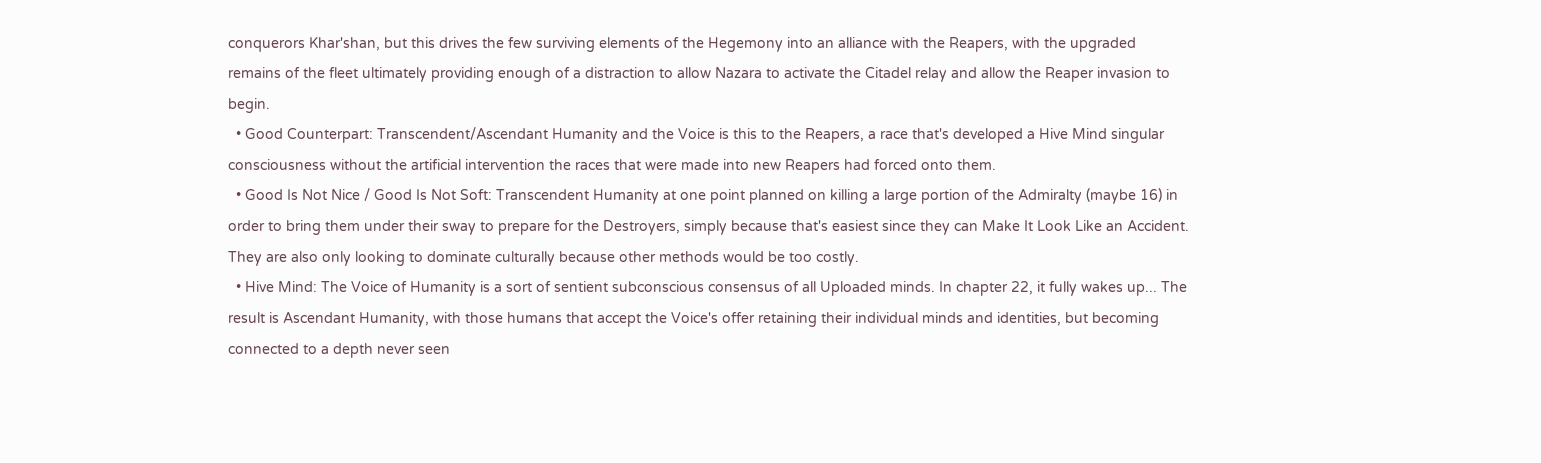conquerors Khar'shan, but this drives the few surviving elements of the Hegemony into an alliance with the Reapers, with the upgraded remains of the fleet ultimately providing enough of a distraction to allow Nazara to activate the Citadel relay and allow the Reaper invasion to begin.
  • Good Counterpart: Transcendent/Ascendant Humanity and the Voice is this to the Reapers, a race that's developed a Hive Mind singular consciousness without the artificial intervention the races that were made into new Reapers had forced onto them.
  • Good Is Not Nice / Good Is Not Soft: Transcendent Humanity at one point planned on killing a large portion of the Admiralty (maybe 16) in order to bring them under their sway to prepare for the Destroyers, simply because that's easiest since they can Make It Look Like an Accident. They are also only looking to dominate culturally because other methods would be too costly.
  • Hive Mind: The Voice of Humanity is a sort of sentient subconscious consensus of all Uploaded minds. In chapter 22, it fully wakes up... The result is Ascendant Humanity, with those humans that accept the Voice's offer retaining their individual minds and identities, but becoming connected to a depth never seen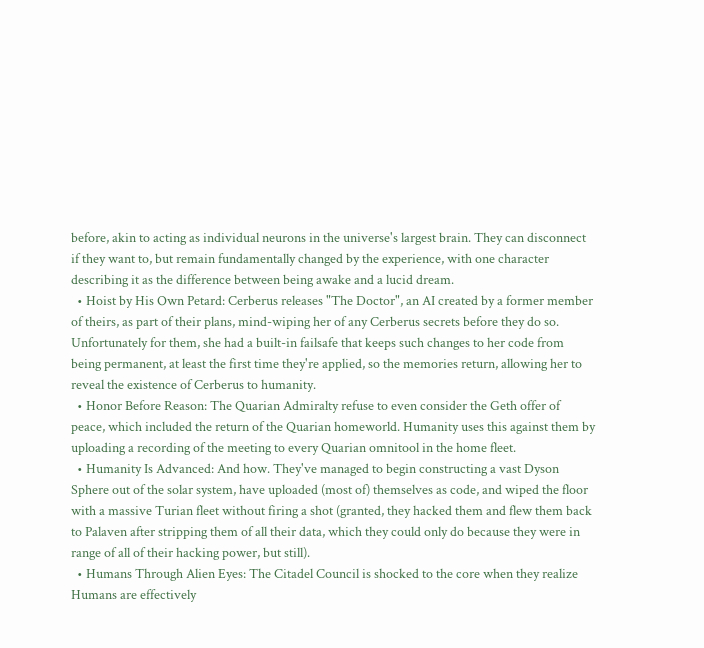before, akin to acting as individual neurons in the universe's largest brain. They can disconnect if they want to, but remain fundamentally changed by the experience, with one character describing it as the difference between being awake and a lucid dream.
  • Hoist by His Own Petard: Cerberus releases "The Doctor", an AI created by a former member of theirs, as part of their plans, mind-wiping her of any Cerberus secrets before they do so. Unfortunately for them, she had a built-in failsafe that keeps such changes to her code from being permanent, at least the first time they're applied, so the memories return, allowing her to reveal the existence of Cerberus to humanity.
  • Honor Before Reason: The Quarian Admiralty refuse to even consider the Geth offer of peace, which included the return of the Quarian homeworld. Humanity uses this against them by uploading a recording of the meeting to every Quarian omnitool in the home fleet.
  • Humanity Is Advanced: And how. They've managed to begin constructing a vast Dyson Sphere out of the solar system, have uploaded (most of) themselves as code, and wiped the floor with a massive Turian fleet without firing a shot (granted, they hacked them and flew them back to Palaven after stripping them of all their data, which they could only do because they were in range of all of their hacking power, but still).
  • Humans Through Alien Eyes: The Citadel Council is shocked to the core when they realize Humans are effectively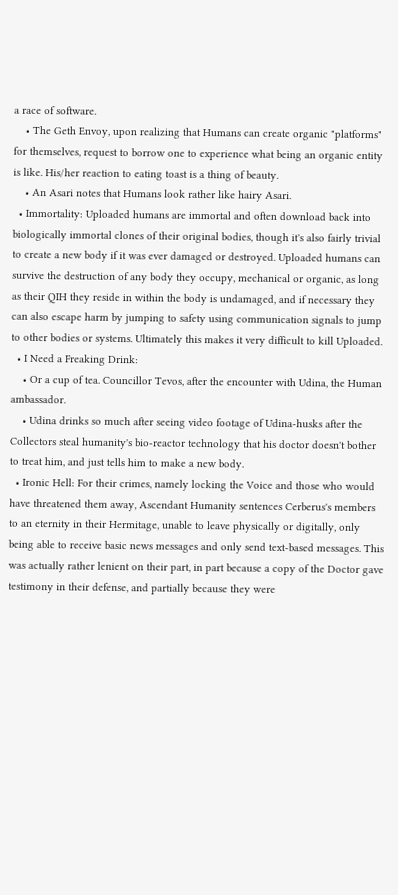a race of software.
    • The Geth Envoy, upon realizing that Humans can create organic "platforms" for themselves, request to borrow one to experience what being an organic entity is like. His/her reaction to eating toast is a thing of beauty.
    • An Asari notes that Humans look rather like hairy Asari.
  • Immortality: Uploaded humans are immortal and often download back into biologically immortal clones of their original bodies, though it's also fairly trivial to create a new body if it was ever damaged or destroyed. Uploaded humans can survive the destruction of any body they occupy, mechanical or organic, as long as their QIH they reside in within the body is undamaged, and if necessary they can also escape harm by jumping to safety using communication signals to jump to other bodies or systems. Ultimately this makes it very difficult to kill Uploaded.
  • I Need a Freaking Drink:
    • Or a cup of tea. Councillor Tevos, after the encounter with Udina, the Human ambassador.
    • Udina drinks so much after seeing video footage of Udina-husks after the Collectors steal humanity's bio-reactor technology that his doctor doesn't bother to treat him, and just tells him to make a new body.
  • Ironic Hell: For their crimes, namely locking the Voice and those who would have threatened them away, Ascendant Humanity sentences Cerberus's members to an eternity in their Hermitage, unable to leave physically or digitally, only being able to receive basic news messages and only send text-based messages. This was actually rather lenient on their part, in part because a copy of the Doctor gave testimony in their defense, and partially because they were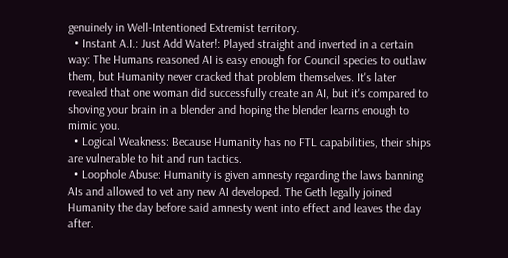genuinely in Well-Intentioned Extremist territory.
  • Instant A.I.: Just Add Water!: Played straight and inverted in a certain way: The Humans reasoned AI is easy enough for Council species to outlaw them, but Humanity never cracked that problem themselves. It's later revealed that one woman did successfully create an AI, but it's compared to shoving your brain in a blender and hoping the blender learns enough to mimic you.
  • Logical Weakness: Because Humanity has no FTL capabilities, their ships are vulnerable to hit and run tactics.
  • Loophole Abuse: Humanity is given amnesty regarding the laws banning AIs and allowed to vet any new AI developed. The Geth legally joined Humanity the day before said amnesty went into effect and leaves the day after.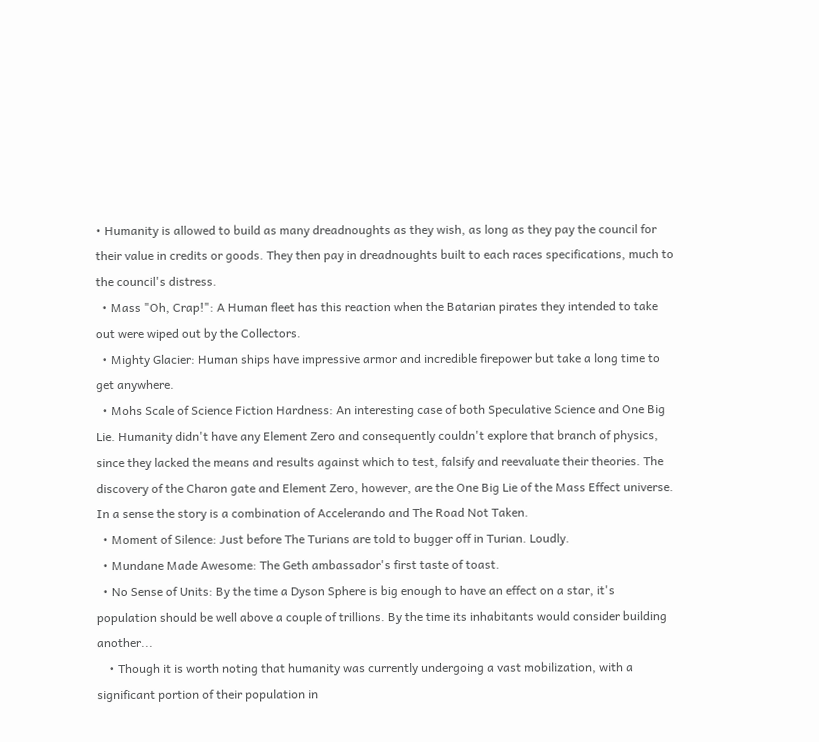• Humanity is allowed to build as many dreadnoughts as they wish, as long as they pay the council for their value in credits or goods. They then pay in dreadnoughts built to each races specifications, much to the council's distress.
  • Mass "Oh, Crap!": A Human fleet has this reaction when the Batarian pirates they intended to take out were wiped out by the Collectors.
  • Mighty Glacier: Human ships have impressive armor and incredible firepower but take a long time to get anywhere.
  • Mohs Scale of Science Fiction Hardness: An interesting case of both Speculative Science and One Big Lie. Humanity didn't have any Element Zero and consequently couldn't explore that branch of physics, since they lacked the means and results against which to test, falsify and reevaluate their theories. The discovery of the Charon gate and Element Zero, however, are the One Big Lie of the Mass Effect universe. In a sense the story is a combination of Accelerando and The Road Not Taken.
  • Moment of Silence: Just before The Turians are told to bugger off in Turian. Loudly.
  • Mundane Made Awesome: The Geth ambassador's first taste of toast.
  • No Sense of Units: By the time a Dyson Sphere is big enough to have an effect on a star, it's population should be well above a couple of trillions. By the time its inhabitants would consider building another...
    • Though it is worth noting that humanity was currently undergoing a vast mobilization, with a significant portion of their population in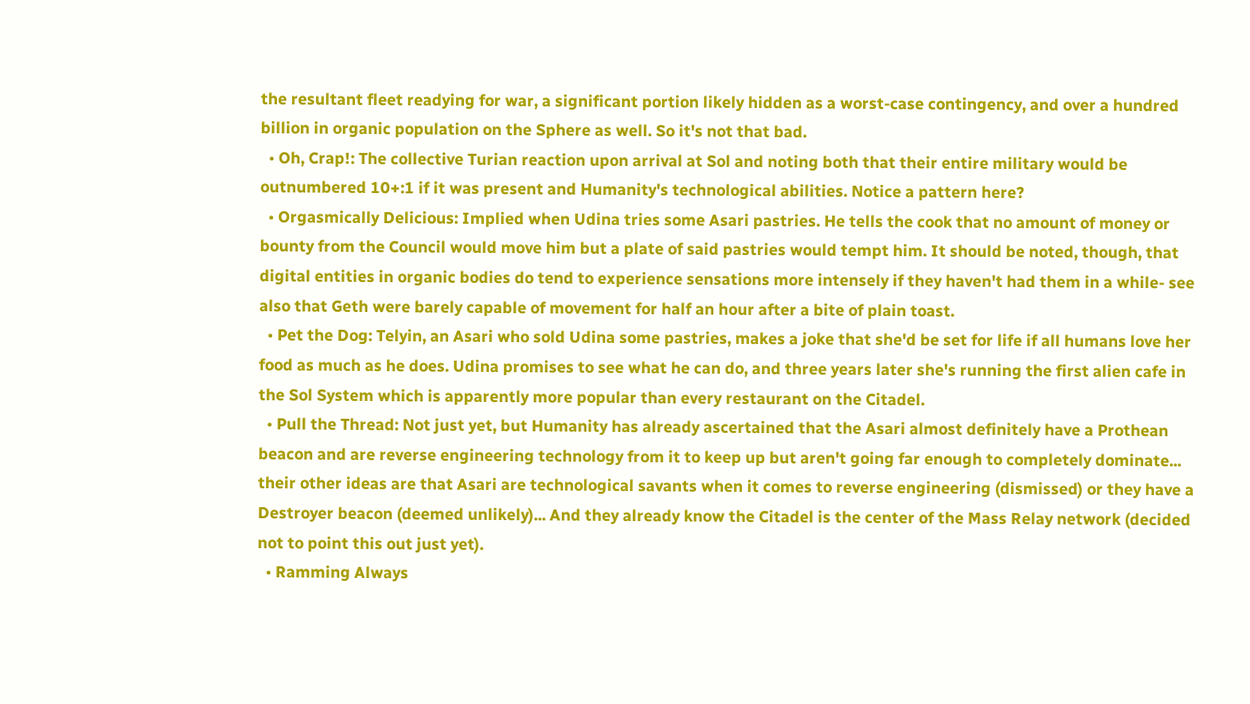the resultant fleet readying for war, a significant portion likely hidden as a worst-case contingency, and over a hundred billion in organic population on the Sphere as well. So it's not that bad.
  • Oh, Crap!: The collective Turian reaction upon arrival at Sol and noting both that their entire military would be outnumbered 10+:1 if it was present and Humanity's technological abilities. Notice a pattern here?
  • Orgasmically Delicious: Implied when Udina tries some Asari pastries. He tells the cook that no amount of money or bounty from the Council would move him but a plate of said pastries would tempt him. It should be noted, though, that digital entities in organic bodies do tend to experience sensations more intensely if they haven't had them in a while- see also that Geth were barely capable of movement for half an hour after a bite of plain toast.
  • Pet the Dog: Telyin, an Asari who sold Udina some pastries, makes a joke that she'd be set for life if all humans love her food as much as he does. Udina promises to see what he can do, and three years later she's running the first alien cafe in the Sol System which is apparently more popular than every restaurant on the Citadel.
  • Pull the Thread: Not just yet, but Humanity has already ascertained that the Asari almost definitely have a Prothean beacon and are reverse engineering technology from it to keep up but aren't going far enough to completely dominate... their other ideas are that Asari are technological savants when it comes to reverse engineering (dismissed) or they have a Destroyer beacon (deemed unlikely)... And they already know the Citadel is the center of the Mass Relay network (decided not to point this out just yet).
  • Ramming Always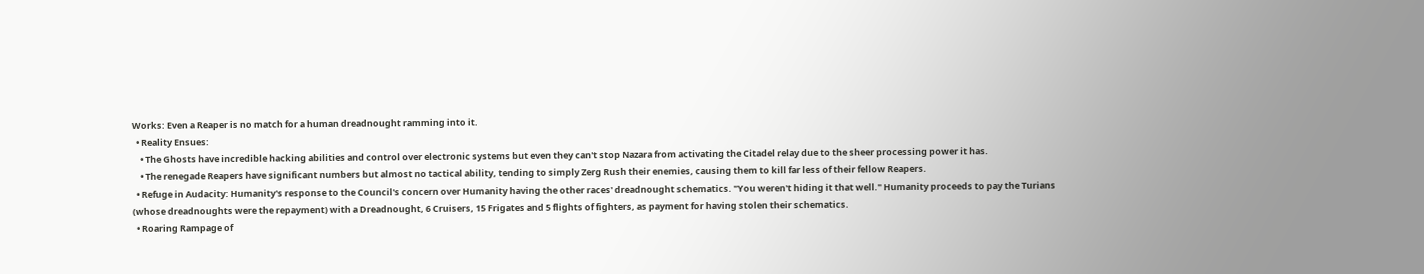Works: Even a Reaper is no match for a human dreadnought ramming into it.
  • Reality Ensues:
    • The Ghosts have incredible hacking abilities and control over electronic systems but even they can't stop Nazara from activating the Citadel relay due to the sheer processing power it has.
    • The renegade Reapers have significant numbers but almost no tactical ability, tending to simply Zerg Rush their enemies, causing them to kill far less of their fellow Reapers.
  • Refuge in Audacity: Humanity's response to the Council's concern over Humanity having the other races' dreadnought schematics. "You weren't hiding it that well." Humanity proceeds to pay the Turians (whose dreadnoughts were the repayment) with a Dreadnought, 6 Cruisers, 15 Frigates and 5 flights of fighters, as payment for having stolen their schematics.
  • Roaring Rampage of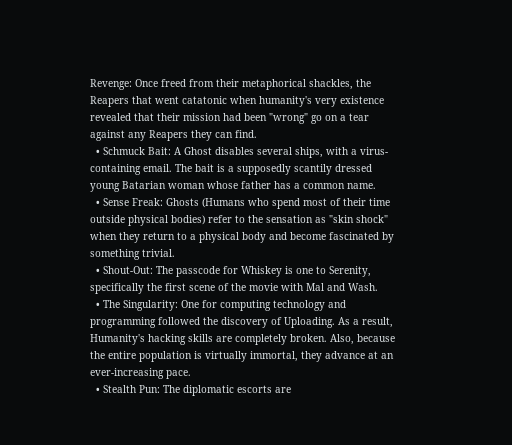Revenge: Once freed from their metaphorical shackles, the Reapers that went catatonic when humanity's very existence revealed that their mission had been "wrong" go on a tear against any Reapers they can find.
  • Schmuck Bait: A Ghost disables several ships, with a virus-containing email. The bait is a supposedly scantily dressed young Batarian woman whose father has a common name.
  • Sense Freak: Ghosts (Humans who spend most of their time outside physical bodies) refer to the sensation as "skin shock" when they return to a physical body and become fascinated by something trivial.
  • Shout-Out: The passcode for Whiskey is one to Serenity, specifically the first scene of the movie with Mal and Wash.
  • The Singularity: One for computing technology and programming followed the discovery of Uploading. As a result, Humanity's hacking skills are completely broken. Also, because the entire population is virtually immortal, they advance at an ever-increasing pace.
  • Stealth Pun: The diplomatic escorts are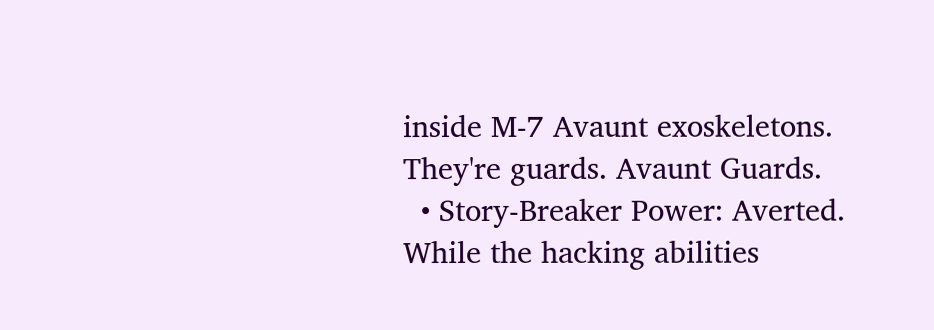inside M-7 Avaunt exoskeletons. They're guards. Avaunt Guards.
  • Story-Breaker Power: Averted. While the hacking abilities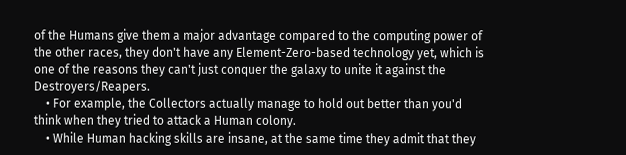of the Humans give them a major advantage compared to the computing power of the other races, they don't have any Element-Zero-based technology yet, which is one of the reasons they can't just conquer the galaxy to unite it against the Destroyers/Reapers.
    • For example, the Collectors actually manage to hold out better than you'd think when they tried to attack a Human colony.
    • While Human hacking skills are insane, at the same time they admit that they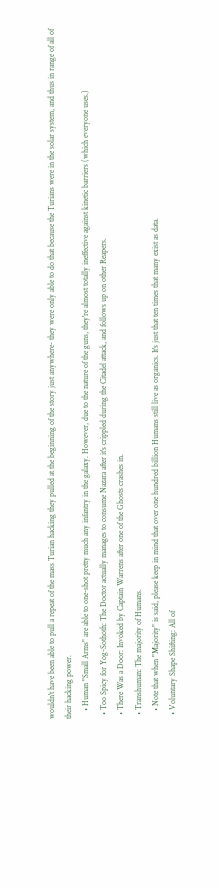wouldn't have been able to pull a repeat of the mass Turian hacking they pulled at the beginning of the story just anywhere- they were only able to do that because the Turians were in the solar system, and thus in range of all of their hacking power.
    • Human "Small Arms" are able to one-shot pretty much any infantry in the galaxy. However, due to the nature of the guns, they're almost totally ineffective against kinetic barriers (which everyone uses.)
  • Too Spicy for Yog-Sothoth: The Doctor actually manages to consume Nazara after it's crippled during the Citadel attack, and follows up on other Reapers.
  • There Was a Door: Invoked by Captain Warrens after one of the Ghosts crashes in.
  • Transhuman: The majority of Humans.
    • Note that when "Majority" is said, please keep in mind that over one hundred billion Humans still live as organics. It's just that ten times that many exist as data.
  • Voluntary Shape Shifting: All of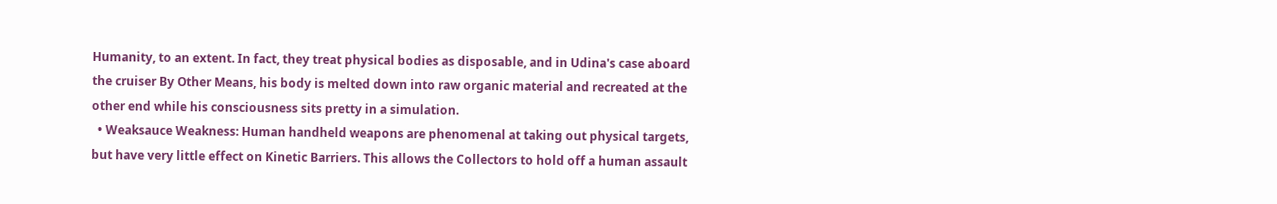Humanity, to an extent. In fact, they treat physical bodies as disposable, and in Udina's case aboard the cruiser By Other Means, his body is melted down into raw organic material and recreated at the other end while his consciousness sits pretty in a simulation.
  • Weaksauce Weakness: Human handheld weapons are phenomenal at taking out physical targets, but have very little effect on Kinetic Barriers. This allows the Collectors to hold off a human assault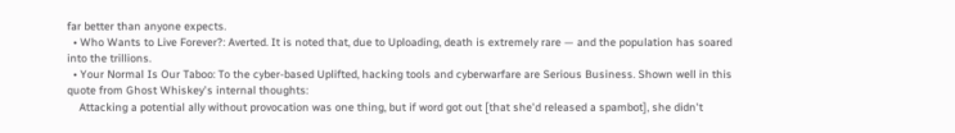far better than anyone expects.
  • Who Wants to Live Forever?: Averted. It is noted that, due to Uploading, death is extremely rare — and the population has soared into the trillions.
  • Your Normal Is Our Taboo: To the cyber-based Uplifted, hacking tools and cyberwarfare are Serious Business. Shown well in this quote from Ghost Whiskey's internal thoughts:
    Attacking a potential ally without provocation was one thing, but if word got out [that she'd released a spambot], she didn't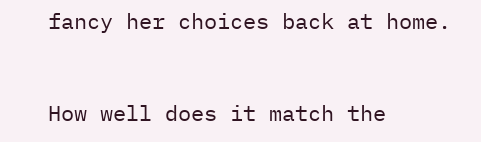fancy her choices back at home.


How well does it match the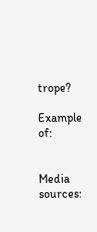trope?

Example of:


Media sources: